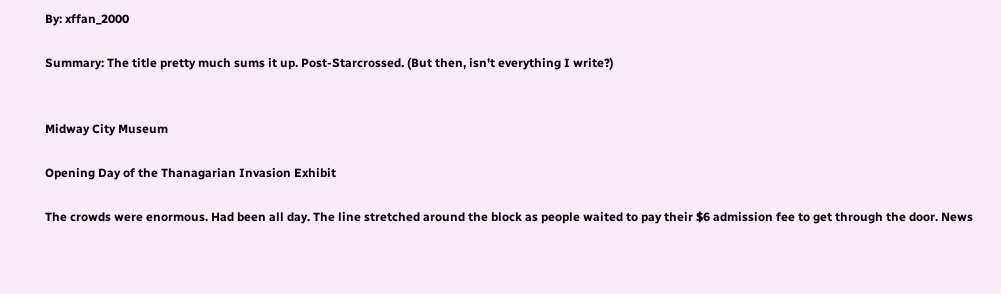By: xffan_2000

Summary: The title pretty much sums it up. Post-Starcrossed. (But then, isn't everything I write?)


Midway City Museum

Opening Day of the Thanagarian Invasion Exhibit

The crowds were enormous. Had been all day. The line stretched around the block as people waited to pay their $6 admission fee to get through the door. News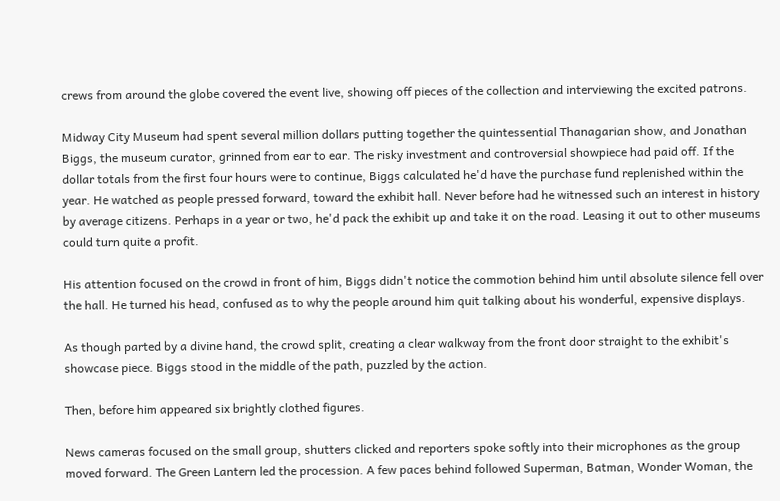crews from around the globe covered the event live, showing off pieces of the collection and interviewing the excited patrons.

Midway City Museum had spent several million dollars putting together the quintessential Thanagarian show, and Jonathan Biggs, the museum curator, grinned from ear to ear. The risky investment and controversial showpiece had paid off. If the dollar totals from the first four hours were to continue, Biggs calculated he'd have the purchase fund replenished within the year. He watched as people pressed forward, toward the exhibit hall. Never before had he witnessed such an interest in history by average citizens. Perhaps in a year or two, he'd pack the exhibit up and take it on the road. Leasing it out to other museums could turn quite a profit.

His attention focused on the crowd in front of him, Biggs didn't notice the commotion behind him until absolute silence fell over the hall. He turned his head, confused as to why the people around him quit talking about his wonderful, expensive displays.

As though parted by a divine hand, the crowd split, creating a clear walkway from the front door straight to the exhibit's showcase piece. Biggs stood in the middle of the path, puzzled by the action.

Then, before him appeared six brightly clothed figures.

News cameras focused on the small group, shutters clicked and reporters spoke softly into their microphones as the group moved forward. The Green Lantern led the procession. A few paces behind followed Superman, Batman, Wonder Woman, the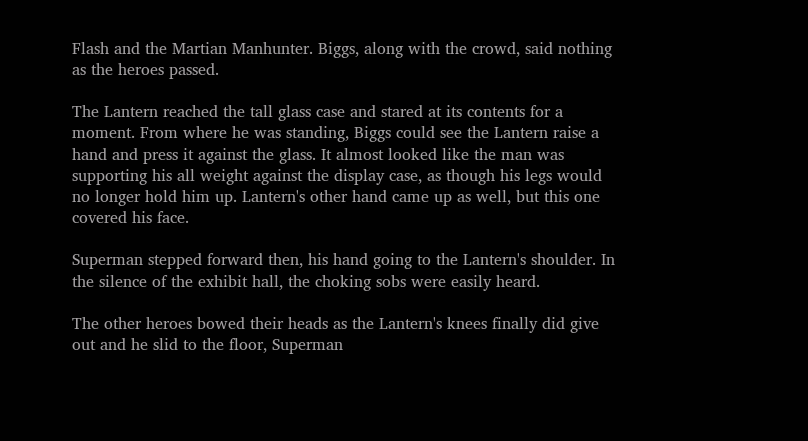Flash and the Martian Manhunter. Biggs, along with the crowd, said nothing as the heroes passed.

The Lantern reached the tall glass case and stared at its contents for a moment. From where he was standing, Biggs could see the Lantern raise a hand and press it against the glass. It almost looked like the man was supporting his all weight against the display case, as though his legs would no longer hold him up. Lantern's other hand came up as well, but this one covered his face.

Superman stepped forward then, his hand going to the Lantern's shoulder. In the silence of the exhibit hall, the choking sobs were easily heard.

The other heroes bowed their heads as the Lantern's knees finally did give out and he slid to the floor, Superman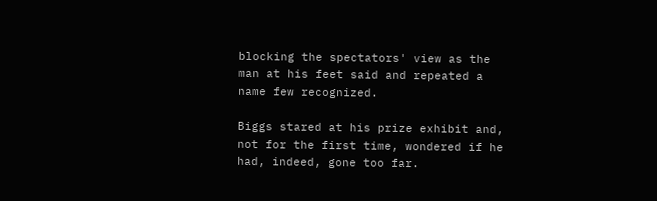blocking the spectators' view as the man at his feet said and repeated a name few recognized.

Biggs stared at his prize exhibit and, not for the first time, wondered if he had, indeed, gone too far.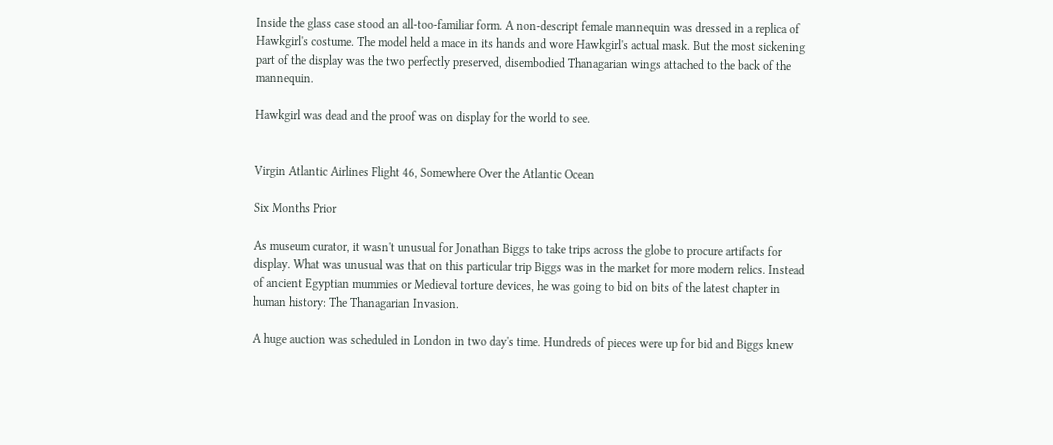Inside the glass case stood an all-too-familiar form. A non-descript female mannequin was dressed in a replica of Hawkgirl's costume. The model held a mace in its hands and wore Hawkgirl's actual mask. But the most sickening part of the display was the two perfectly preserved, disembodied Thanagarian wings attached to the back of the mannequin.

Hawkgirl was dead and the proof was on display for the world to see.


Virgin Atlantic Airlines Flight 46, Somewhere Over the Atlantic Ocean

Six Months Prior

As museum curator, it wasn't unusual for Jonathan Biggs to take trips across the globe to procure artifacts for display. What was unusual was that on this particular trip Biggs was in the market for more modern relics. Instead of ancient Egyptian mummies or Medieval torture devices, he was going to bid on bits of the latest chapter in human history: The Thanagarian Invasion.

A huge auction was scheduled in London in two day's time. Hundreds of pieces were up for bid and Biggs knew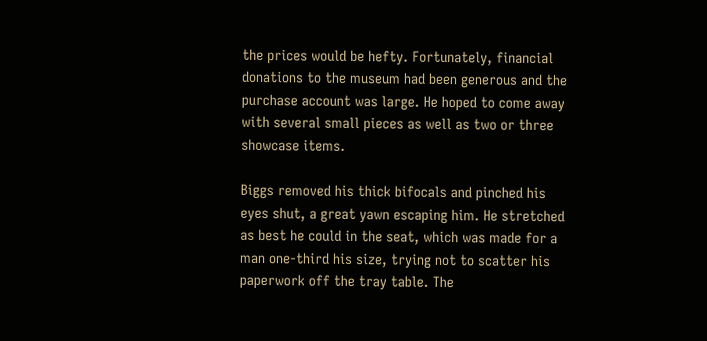the prices would be hefty. Fortunately, financial donations to the museum had been generous and the purchase account was large. He hoped to come away with several small pieces as well as two or three showcase items.

Biggs removed his thick bifocals and pinched his eyes shut, a great yawn escaping him. He stretched as best he could in the seat, which was made for a man one-third his size, trying not to scatter his paperwork off the tray table. The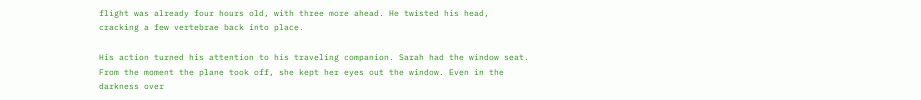flight was already four hours old, with three more ahead. He twisted his head, cracking a few vertebrae back into place.

His action turned his attention to his traveling companion. Sarah had the window seat. From the moment the plane took off, she kept her eyes out the window. Even in the darkness over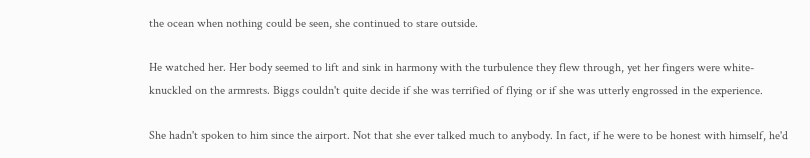the ocean when nothing could be seen, she continued to stare outside.

He watched her. Her body seemed to lift and sink in harmony with the turbulence they flew through, yet her fingers were white-knuckled on the armrests. Biggs couldn't quite decide if she was terrified of flying or if she was utterly engrossed in the experience.

She hadn't spoken to him since the airport. Not that she ever talked much to anybody. In fact, if he were to be honest with himself, he'd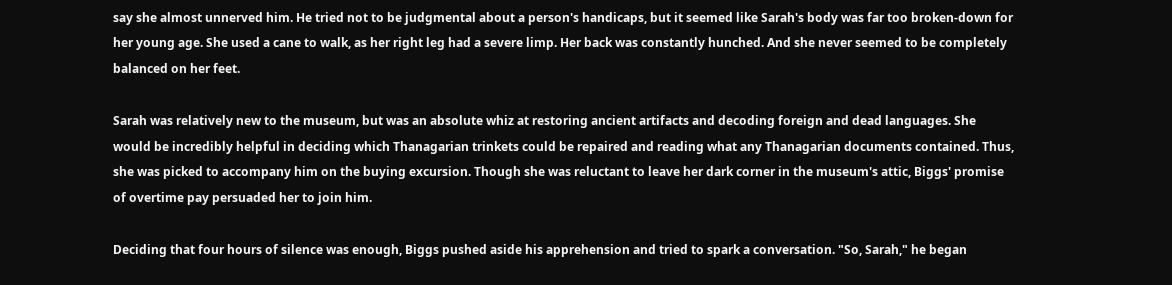say she almost unnerved him. He tried not to be judgmental about a person's handicaps, but it seemed like Sarah's body was far too broken-down for her young age. She used a cane to walk, as her right leg had a severe limp. Her back was constantly hunched. And she never seemed to be completely balanced on her feet.

Sarah was relatively new to the museum, but was an absolute whiz at restoring ancient artifacts and decoding foreign and dead languages. She would be incredibly helpful in deciding which Thanagarian trinkets could be repaired and reading what any Thanagarian documents contained. Thus, she was picked to accompany him on the buying excursion. Though she was reluctant to leave her dark corner in the museum's attic, Biggs' promise of overtime pay persuaded her to join him.

Deciding that four hours of silence was enough, Biggs pushed aside his apprehension and tried to spark a conversation. "So, Sarah," he began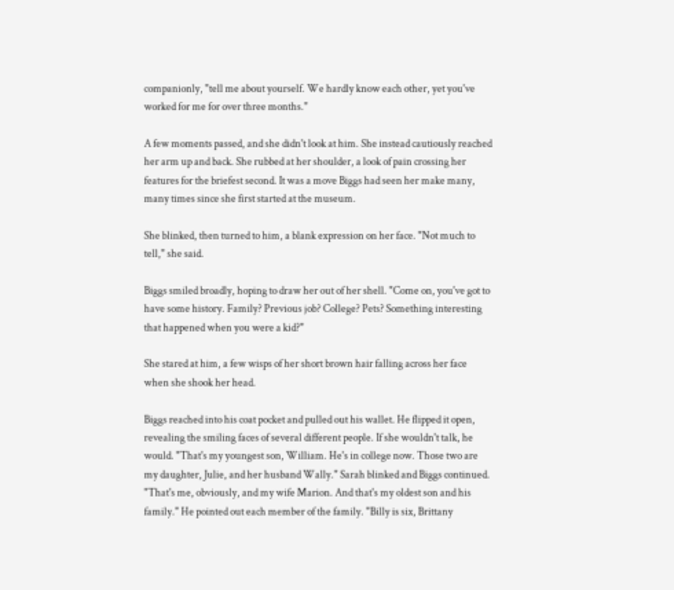companionly, "tell me about yourself. We hardly know each other, yet you've worked for me for over three months."

A few moments passed, and she didn't look at him. She instead cautiously reached her arm up and back. She rubbed at her shoulder, a look of pain crossing her features for the briefest second. It was a move Biggs had seen her make many, many times since she first started at the museum.

She blinked, then turned to him, a blank expression on her face. "Not much to tell," she said.

Biggs smiled broadly, hoping to draw her out of her shell. "Come on, you've got to have some history. Family? Previous job? College? Pets? Something interesting that happened when you were a kid?"

She stared at him, a few wisps of her short brown hair falling across her face when she shook her head.

Biggs reached into his coat pocket and pulled out his wallet. He flipped it open, revealing the smiling faces of several different people. If she wouldn't talk, he would. "That's my youngest son, William. He's in college now. Those two are my daughter, Julie, and her husband Wally." Sarah blinked and Biggs continued. "That's me, obviously, and my wife Marion. And that's my oldest son and his family." He pointed out each member of the family. "Billy is six, Brittany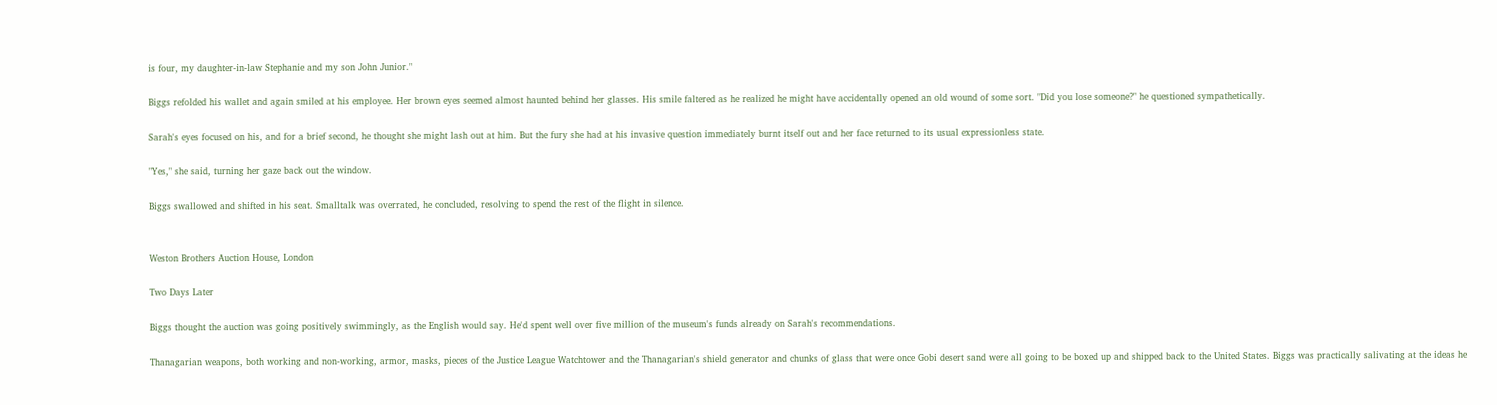is four, my daughter-in-law Stephanie and my son John Junior."

Biggs refolded his wallet and again smiled at his employee. Her brown eyes seemed almost haunted behind her glasses. His smile faltered as he realized he might have accidentally opened an old wound of some sort. "Did you lose someone?" he questioned sympathetically.

Sarah's eyes focused on his, and for a brief second, he thought she might lash out at him. But the fury she had at his invasive question immediately burnt itself out and her face returned to its usual expressionless state.

"Yes," she said, turning her gaze back out the window.

Biggs swallowed and shifted in his seat. Smalltalk was overrated, he concluded, resolving to spend the rest of the flight in silence.


Weston Brothers Auction House, London

Two Days Later

Biggs thought the auction was going positively swimmingly, as the English would say. He'd spent well over five million of the museum's funds already on Sarah's recommendations.

Thanagarian weapons, both working and non-working, armor, masks, pieces of the Justice League Watchtower and the Thanagarian's shield generator and chunks of glass that were once Gobi desert sand were all going to be boxed up and shipped back to the United States. Biggs was practically salivating at the ideas he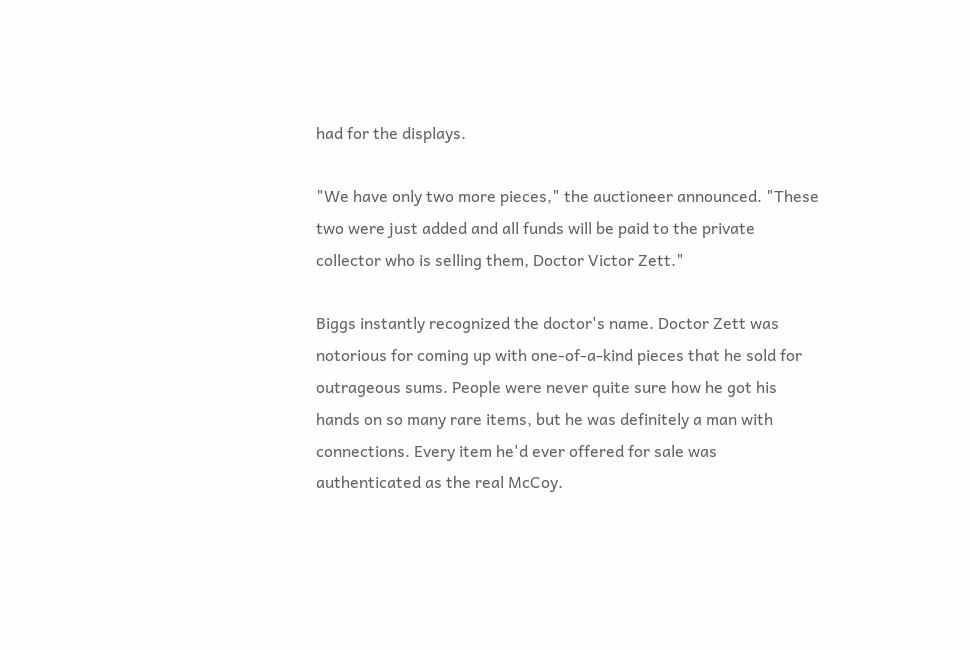had for the displays.

"We have only two more pieces," the auctioneer announced. "These two were just added and all funds will be paid to the private collector who is selling them, Doctor Victor Zett."

Biggs instantly recognized the doctor's name. Doctor Zett was notorious for coming up with one-of-a-kind pieces that he sold for outrageous sums. People were never quite sure how he got his hands on so many rare items, but he was definitely a man with connections. Every item he'd ever offered for sale was authenticated as the real McCoy.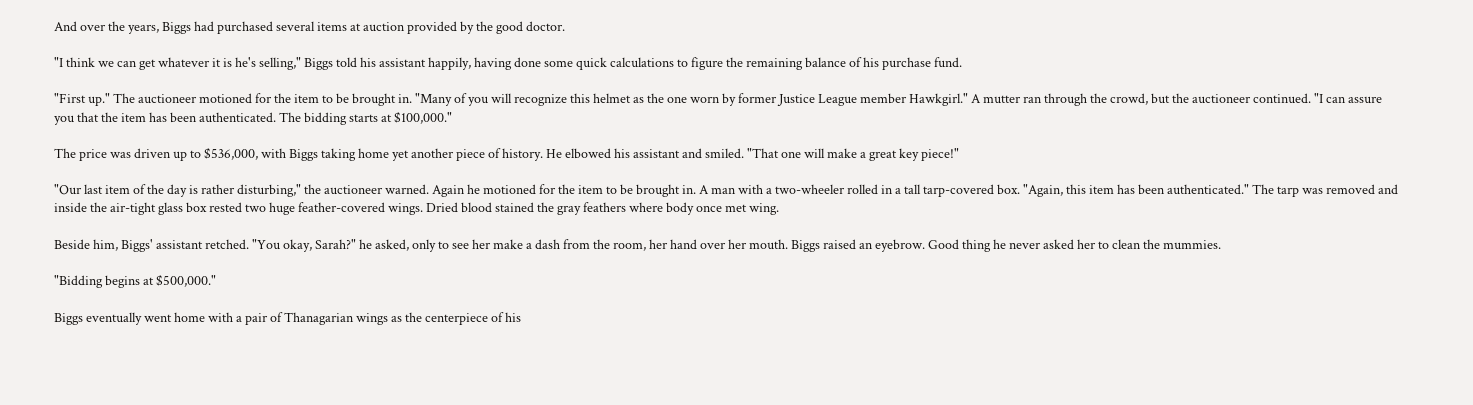And over the years, Biggs had purchased several items at auction provided by the good doctor.

"I think we can get whatever it is he's selling," Biggs told his assistant happily, having done some quick calculations to figure the remaining balance of his purchase fund.

"First up." The auctioneer motioned for the item to be brought in. "Many of you will recognize this helmet as the one worn by former Justice League member Hawkgirl." A mutter ran through the crowd, but the auctioneer continued. "I can assure you that the item has been authenticated. The bidding starts at $100,000."

The price was driven up to $536,000, with Biggs taking home yet another piece of history. He elbowed his assistant and smiled. "That one will make a great key piece!"

"Our last item of the day is rather disturbing," the auctioneer warned. Again he motioned for the item to be brought in. A man with a two-wheeler rolled in a tall tarp-covered box. "Again, this item has been authenticated." The tarp was removed and inside the air-tight glass box rested two huge feather-covered wings. Dried blood stained the gray feathers where body once met wing.

Beside him, Biggs' assistant retched. "You okay, Sarah?" he asked, only to see her make a dash from the room, her hand over her mouth. Biggs raised an eyebrow. Good thing he never asked her to clean the mummies.

"Bidding begins at $500,000."

Biggs eventually went home with a pair of Thanagarian wings as the centerpiece of his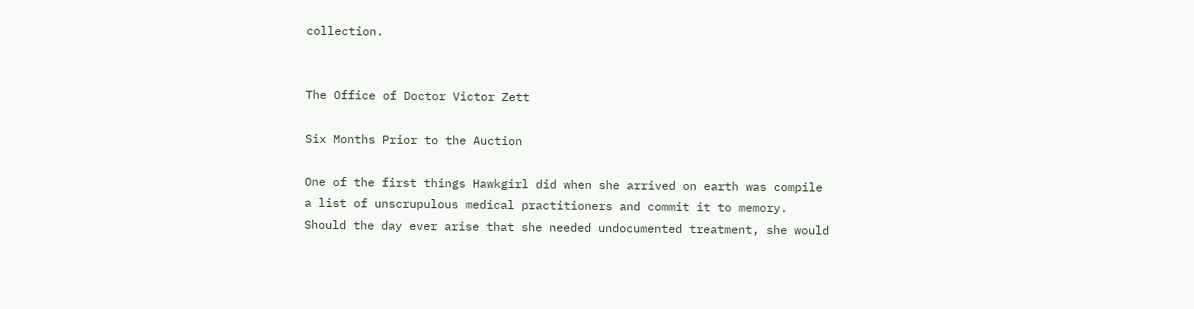collection.


The Office of Doctor Victor Zett

Six Months Prior to the Auction

One of the first things Hawkgirl did when she arrived on earth was compile a list of unscrupulous medical practitioners and commit it to memory. Should the day ever arise that she needed undocumented treatment, she would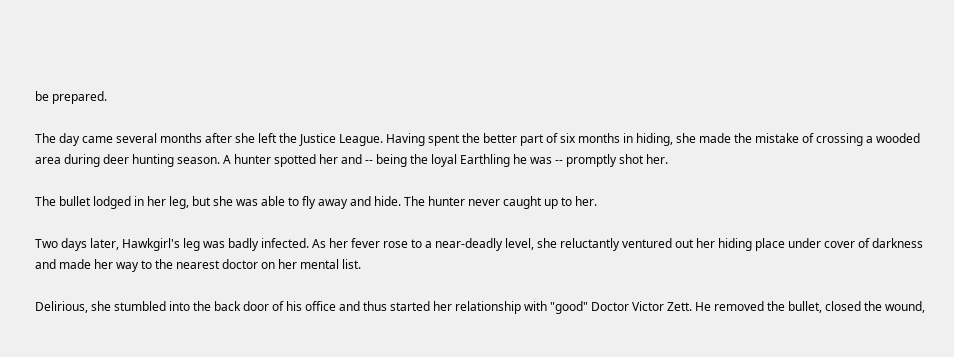be prepared.

The day came several months after she left the Justice League. Having spent the better part of six months in hiding, she made the mistake of crossing a wooded area during deer hunting season. A hunter spotted her and -- being the loyal Earthling he was -- promptly shot her.

The bullet lodged in her leg, but she was able to fly away and hide. The hunter never caught up to her.

Two days later, Hawkgirl's leg was badly infected. As her fever rose to a near-deadly level, she reluctantly ventured out her hiding place under cover of darkness and made her way to the nearest doctor on her mental list.

Delirious, she stumbled into the back door of his office and thus started her relationship with "good" Doctor Victor Zett. He removed the bullet, closed the wound,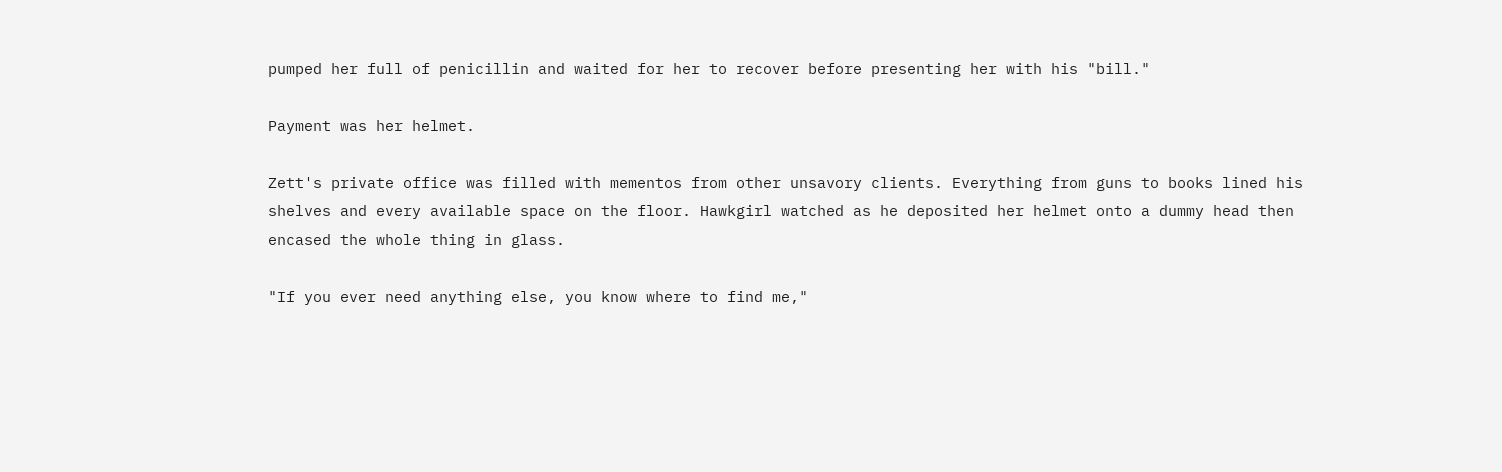pumped her full of penicillin and waited for her to recover before presenting her with his "bill."

Payment was her helmet.

Zett's private office was filled with mementos from other unsavory clients. Everything from guns to books lined his shelves and every available space on the floor. Hawkgirl watched as he deposited her helmet onto a dummy head then encased the whole thing in glass.

"If you ever need anything else, you know where to find me,"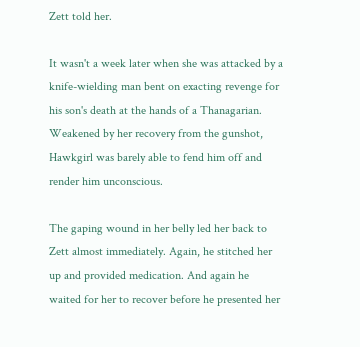Zett told her.

It wasn't a week later when she was attacked by a knife-wielding man bent on exacting revenge for his son's death at the hands of a Thanagarian. Weakened by her recovery from the gunshot, Hawkgirl was barely able to fend him off and render him unconscious.

The gaping wound in her belly led her back to Zett almost immediately. Again, he stitched her up and provided medication. And again he waited for her to recover before he presented her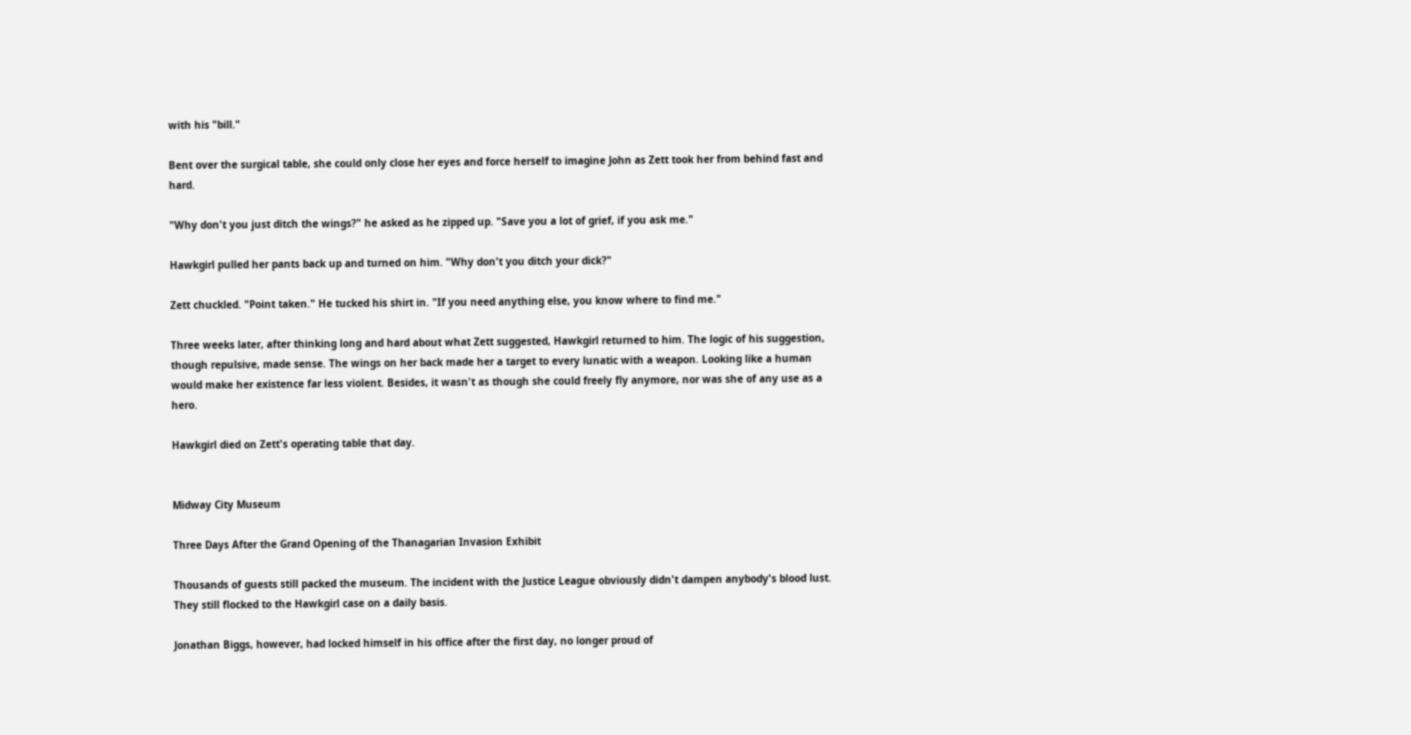with his "bill."

Bent over the surgical table, she could only close her eyes and force herself to imagine John as Zett took her from behind fast and hard.

"Why don't you just ditch the wings?" he asked as he zipped up. "Save you a lot of grief, if you ask me."

Hawkgirl pulled her pants back up and turned on him. "Why don't you ditch your dick?"

Zett chuckled. "Point taken." He tucked his shirt in. "If you need anything else, you know where to find me."

Three weeks later, after thinking long and hard about what Zett suggested, Hawkgirl returned to him. The logic of his suggestion, though repulsive, made sense. The wings on her back made her a target to every lunatic with a weapon. Looking like a human would make her existence far less violent. Besides, it wasn't as though she could freely fly anymore, nor was she of any use as a hero.

Hawkgirl died on Zett's operating table that day.


Midway City Museum

Three Days After the Grand Opening of the Thanagarian Invasion Exhibit

Thousands of guests still packed the museum. The incident with the Justice League obviously didn't dampen anybody's blood lust. They still flocked to the Hawkgirl case on a daily basis.

Jonathan Biggs, however, had locked himself in his office after the first day, no longer proud of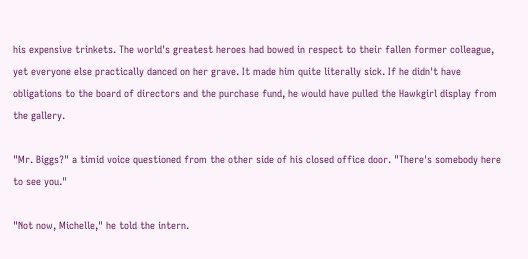his expensive trinkets. The world's greatest heroes had bowed in respect to their fallen former colleague, yet everyone else practically danced on her grave. It made him quite literally sick. If he didn't have obligations to the board of directors and the purchase fund, he would have pulled the Hawkgirl display from the gallery.

"Mr. Biggs?" a timid voice questioned from the other side of his closed office door. "There's somebody here to see you."

"Not now, Michelle," he told the intern.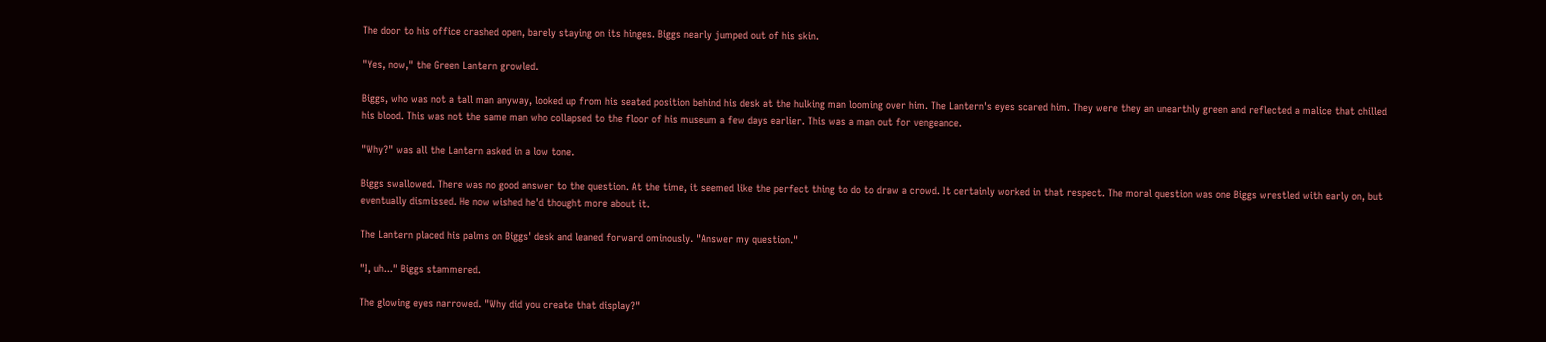The door to his office crashed open, barely staying on its hinges. Biggs nearly jumped out of his skin.

"Yes, now," the Green Lantern growled.

Biggs, who was not a tall man anyway, looked up from his seated position behind his desk at the hulking man looming over him. The Lantern's eyes scared him. They were they an unearthly green and reflected a malice that chilled his blood. This was not the same man who collapsed to the floor of his museum a few days earlier. This was a man out for vengeance.

"Why?" was all the Lantern asked in a low tone.

Biggs swallowed. There was no good answer to the question. At the time, it seemed like the perfect thing to do to draw a crowd. It certainly worked in that respect. The moral question was one Biggs wrestled with early on, but eventually dismissed. He now wished he'd thought more about it.

The Lantern placed his palms on Biggs' desk and leaned forward ominously. "Answer my question."

"I, uh..." Biggs stammered.

The glowing eyes narrowed. "Why did you create that display?"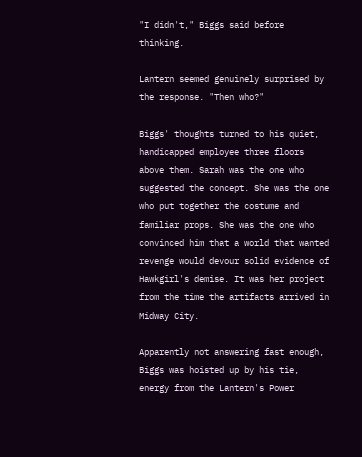"I didn't," Biggs said before thinking.

Lantern seemed genuinely surprised by the response. "Then who?"

Biggs' thoughts turned to his quiet, handicapped employee three floors above them. Sarah was the one who suggested the concept. She was the one who put together the costume and familiar props. She was the one who convinced him that a world that wanted revenge would devour solid evidence of Hawkgirl's demise. It was her project from the time the artifacts arrived in Midway City.

Apparently not answering fast enough, Biggs was hoisted up by his tie, energy from the Lantern's Power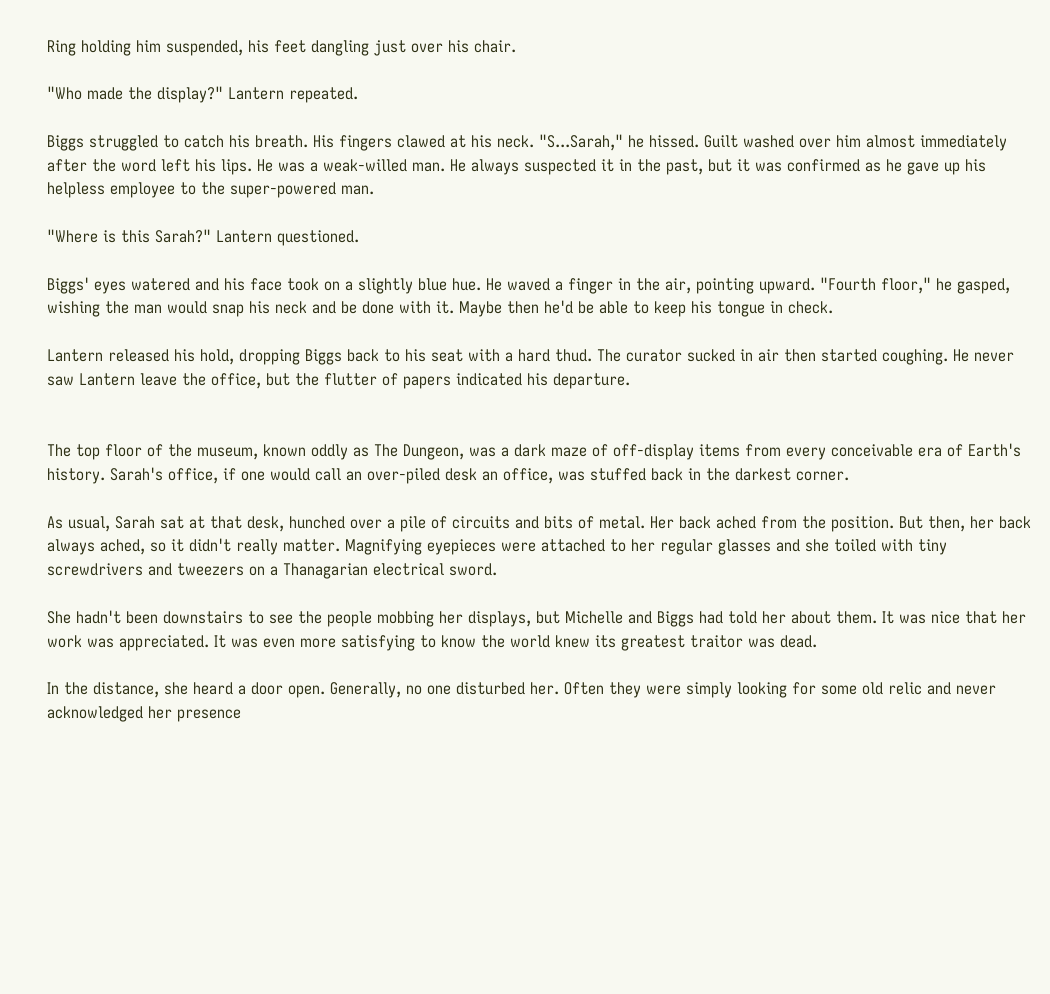Ring holding him suspended, his feet dangling just over his chair.

"Who made the display?" Lantern repeated.

Biggs struggled to catch his breath. His fingers clawed at his neck. "S...Sarah," he hissed. Guilt washed over him almost immediately after the word left his lips. He was a weak-willed man. He always suspected it in the past, but it was confirmed as he gave up his helpless employee to the super-powered man.

"Where is this Sarah?" Lantern questioned.

Biggs' eyes watered and his face took on a slightly blue hue. He waved a finger in the air, pointing upward. "Fourth floor," he gasped, wishing the man would snap his neck and be done with it. Maybe then he'd be able to keep his tongue in check.

Lantern released his hold, dropping Biggs back to his seat with a hard thud. The curator sucked in air then started coughing. He never saw Lantern leave the office, but the flutter of papers indicated his departure.


The top floor of the museum, known oddly as The Dungeon, was a dark maze of off-display items from every conceivable era of Earth's history. Sarah's office, if one would call an over-piled desk an office, was stuffed back in the darkest corner.

As usual, Sarah sat at that desk, hunched over a pile of circuits and bits of metal. Her back ached from the position. But then, her back always ached, so it didn't really matter. Magnifying eyepieces were attached to her regular glasses and she toiled with tiny screwdrivers and tweezers on a Thanagarian electrical sword.

She hadn't been downstairs to see the people mobbing her displays, but Michelle and Biggs had told her about them. It was nice that her work was appreciated. It was even more satisfying to know the world knew its greatest traitor was dead.

In the distance, she heard a door open. Generally, no one disturbed her. Often they were simply looking for some old relic and never acknowledged her presence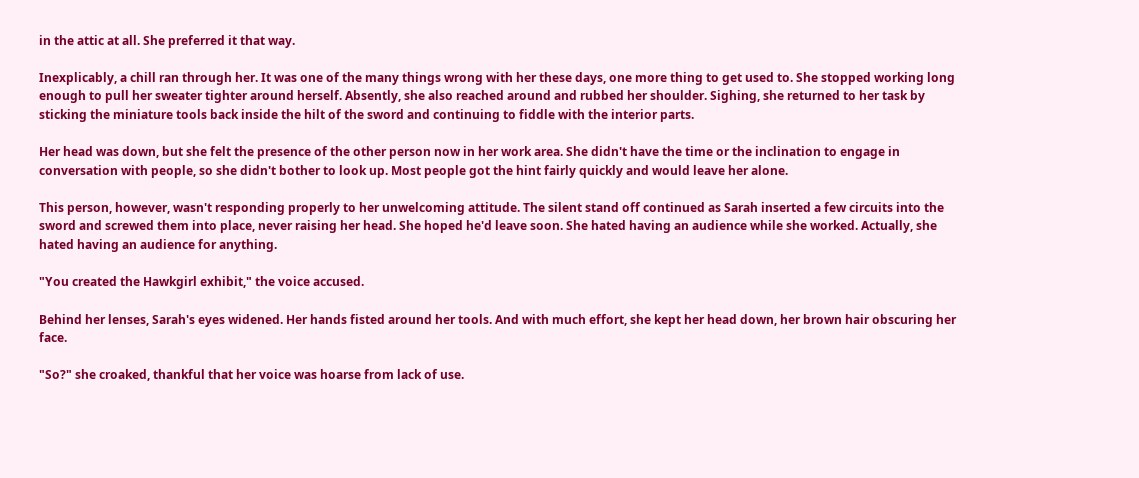in the attic at all. She preferred it that way.

Inexplicably, a chill ran through her. It was one of the many things wrong with her these days, one more thing to get used to. She stopped working long enough to pull her sweater tighter around herself. Absently, she also reached around and rubbed her shoulder. Sighing, she returned to her task by sticking the miniature tools back inside the hilt of the sword and continuing to fiddle with the interior parts.

Her head was down, but she felt the presence of the other person now in her work area. She didn't have the time or the inclination to engage in conversation with people, so she didn't bother to look up. Most people got the hint fairly quickly and would leave her alone.

This person, however, wasn't responding properly to her unwelcoming attitude. The silent stand off continued as Sarah inserted a few circuits into the sword and screwed them into place, never raising her head. She hoped he'd leave soon. She hated having an audience while she worked. Actually, she hated having an audience for anything.

"You created the Hawkgirl exhibit," the voice accused.

Behind her lenses, Sarah's eyes widened. Her hands fisted around her tools. And with much effort, she kept her head down, her brown hair obscuring her face.

"So?" she croaked, thankful that her voice was hoarse from lack of use.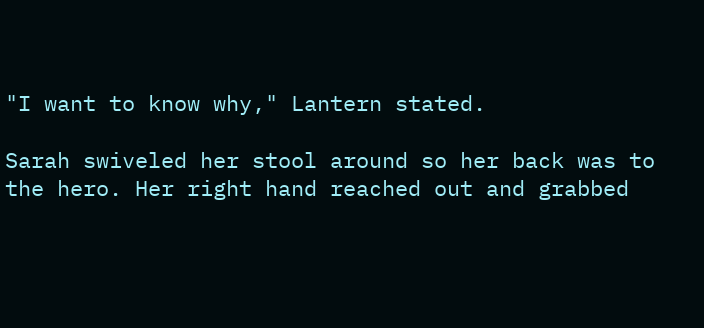"I want to know why," Lantern stated.

Sarah swiveled her stool around so her back was to the hero. Her right hand reached out and grabbed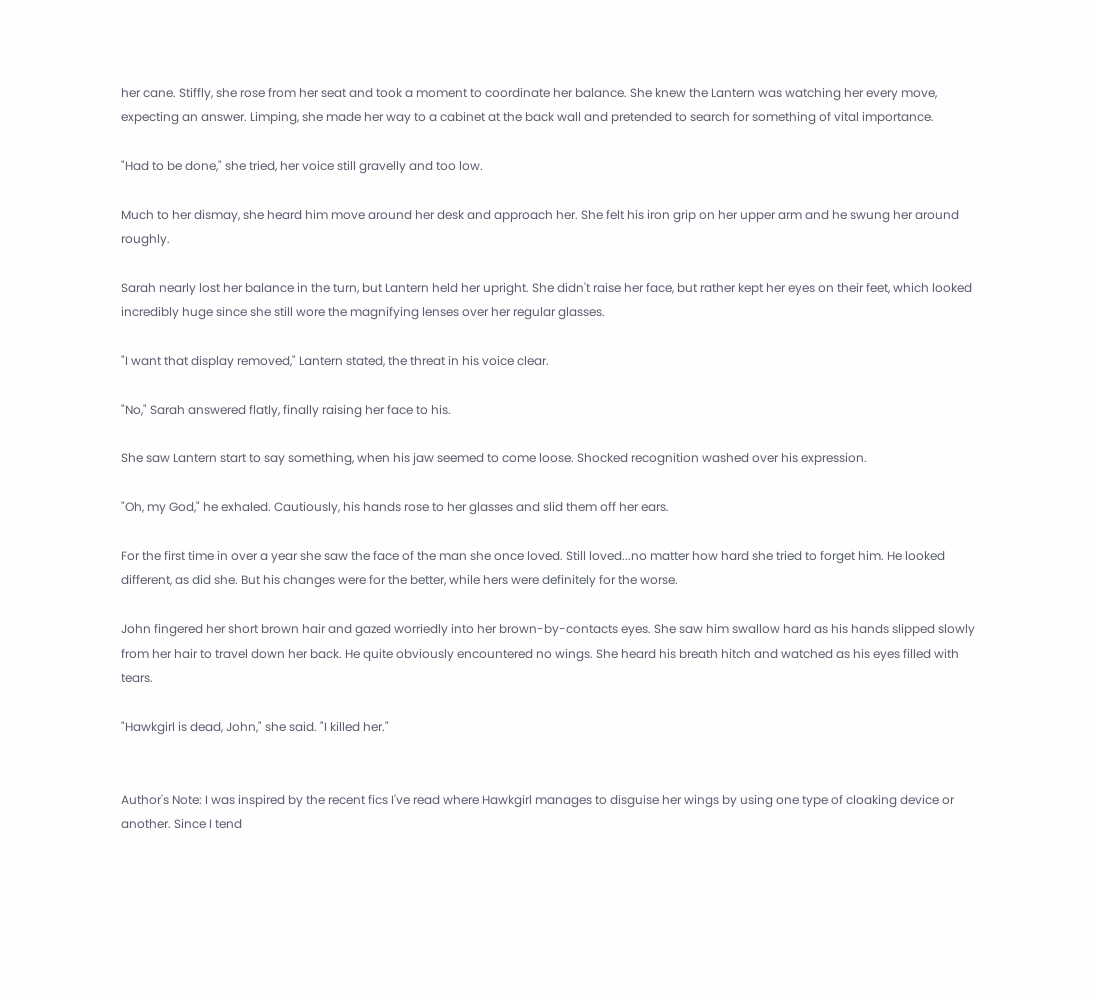her cane. Stiffly, she rose from her seat and took a moment to coordinate her balance. She knew the Lantern was watching her every move, expecting an answer. Limping, she made her way to a cabinet at the back wall and pretended to search for something of vital importance.

"Had to be done," she tried, her voice still gravelly and too low.

Much to her dismay, she heard him move around her desk and approach her. She felt his iron grip on her upper arm and he swung her around roughly.

Sarah nearly lost her balance in the turn, but Lantern held her upright. She didn't raise her face, but rather kept her eyes on their feet, which looked incredibly huge since she still wore the magnifying lenses over her regular glasses.

"I want that display removed," Lantern stated, the threat in his voice clear.

"No," Sarah answered flatly, finally raising her face to his.

She saw Lantern start to say something, when his jaw seemed to come loose. Shocked recognition washed over his expression.

"Oh, my God," he exhaled. Cautiously, his hands rose to her glasses and slid them off her ears.

For the first time in over a year she saw the face of the man she once loved. Still loved...no matter how hard she tried to forget him. He looked different, as did she. But his changes were for the better, while hers were definitely for the worse.

John fingered her short brown hair and gazed worriedly into her brown-by-contacts eyes. She saw him swallow hard as his hands slipped slowly from her hair to travel down her back. He quite obviously encountered no wings. She heard his breath hitch and watched as his eyes filled with tears.

"Hawkgirl is dead, John," she said. "I killed her."


Author's Note: I was inspired by the recent fics I've read where Hawkgirl manages to disguise her wings by using one type of cloaking device or another. Since I tend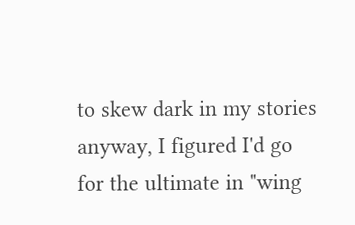to skew dark in my stories anyway, I figured I'd go for the ultimate in "wing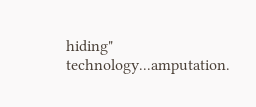hiding" technology...amputation.